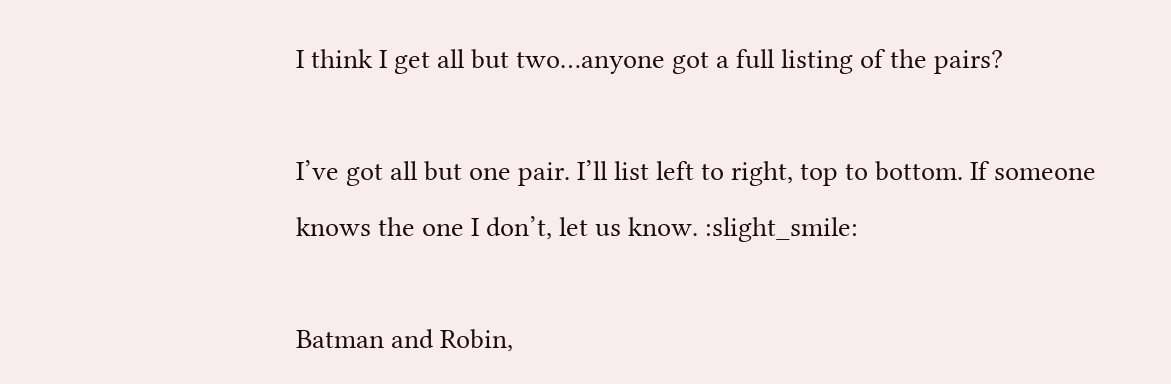I think I get all but two…anyone got a full listing of the pairs?

I’ve got all but one pair. I’ll list left to right, top to bottom. If someone knows the one I don’t, let us know. :slight_smile:

Batman and Robin,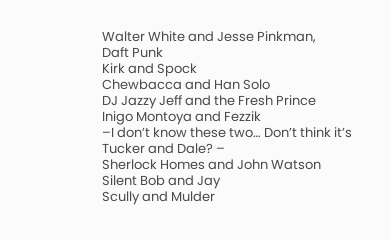Walter White and Jesse Pinkman,
Daft Punk
Kirk and Spock
Chewbacca and Han Solo
DJ Jazzy Jeff and the Fresh Prince
Inigo Montoya and Fezzik
–I don’t know these two… Don’t think it’s Tucker and Dale? –
Sherlock Homes and John Watson
Silent Bob and Jay
Scully and Mulder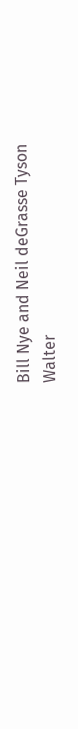Bill Nye and Neil deGrasse Tyson
Walter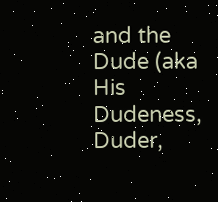and the Dude (aka His Dudeness, Duder,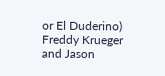or El Duderino)
Freddy Krueger and Jason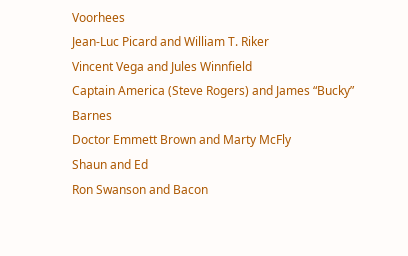Voorhees
Jean-Luc Picard and William T. Riker
Vincent Vega and Jules Winnfield
Captain America (Steve Rogers) and James “Bucky” Barnes
Doctor Emmett Brown and Marty McFly
Shaun and Ed
Ron Swanson and Bacon